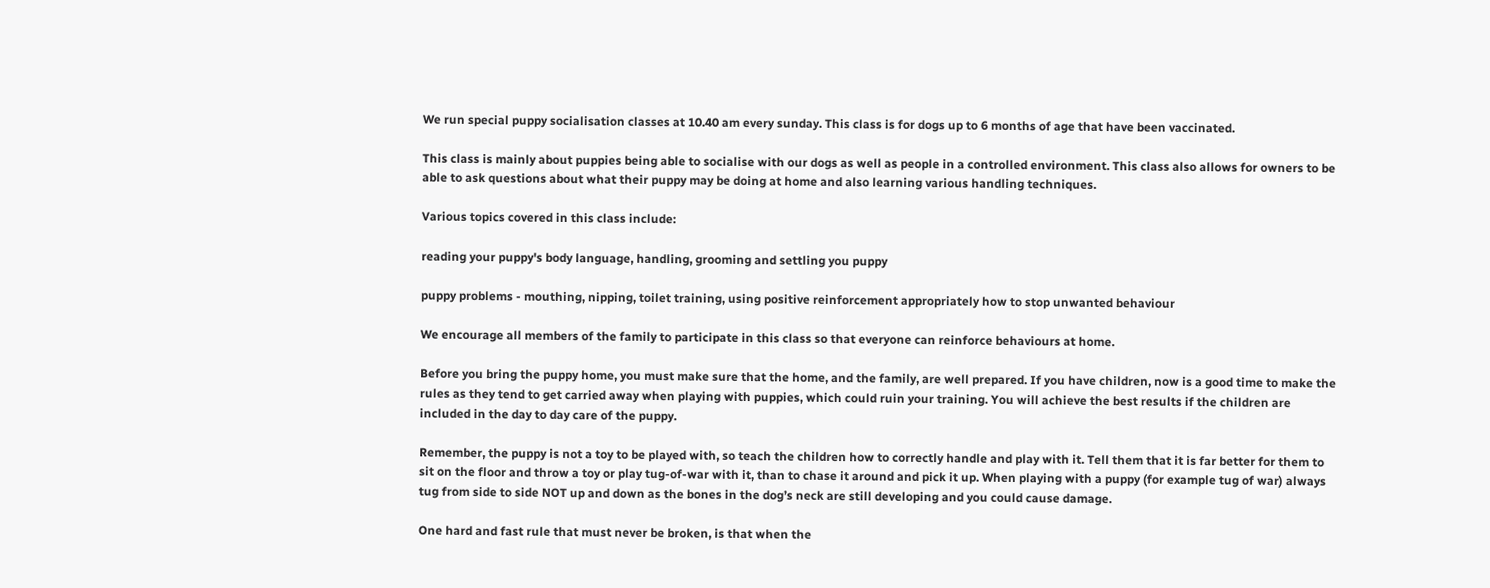We run special puppy socialisation classes at 10.40 am every sunday. This class is for dogs up to 6 months of age that have been vaccinated.

This class is mainly about puppies being able to socialise with our dogs as well as people in a controlled environment. This class also allows for owners to be able to ask questions about what their puppy may be doing at home and also learning various handling techniques.

Various topics covered in this class include:

reading your puppy's body language, handling, grooming and settling you puppy

puppy problems - mouthing, nipping, toilet training, using positive reinforcement appropriately how to stop unwanted behaviour

We encourage all members of the family to participate in this class so that everyone can reinforce behaviours at home.

Before you bring the puppy home, you must make sure that the home, and the family, are well prepared. If you have children, now is a good time to make the rules as they tend to get carried away when playing with puppies, which could ruin your training. You will achieve the best results if the children are included in the day to day care of the puppy.

Remember, the puppy is not a toy to be played with, so teach the children how to correctly handle and play with it. Tell them that it is far better for them to sit on the floor and throw a toy or play tug-of-war with it, than to chase it around and pick it up. When playing with a puppy (for example tug of war) always tug from side to side NOT up and down as the bones in the dog’s neck are still developing and you could cause damage.

One hard and fast rule that must never be broken, is that when the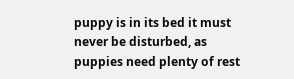puppy is in its bed it must never be disturbed, as puppies need plenty of rest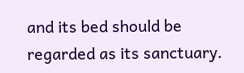and its bed should be regarded as its sanctuary.